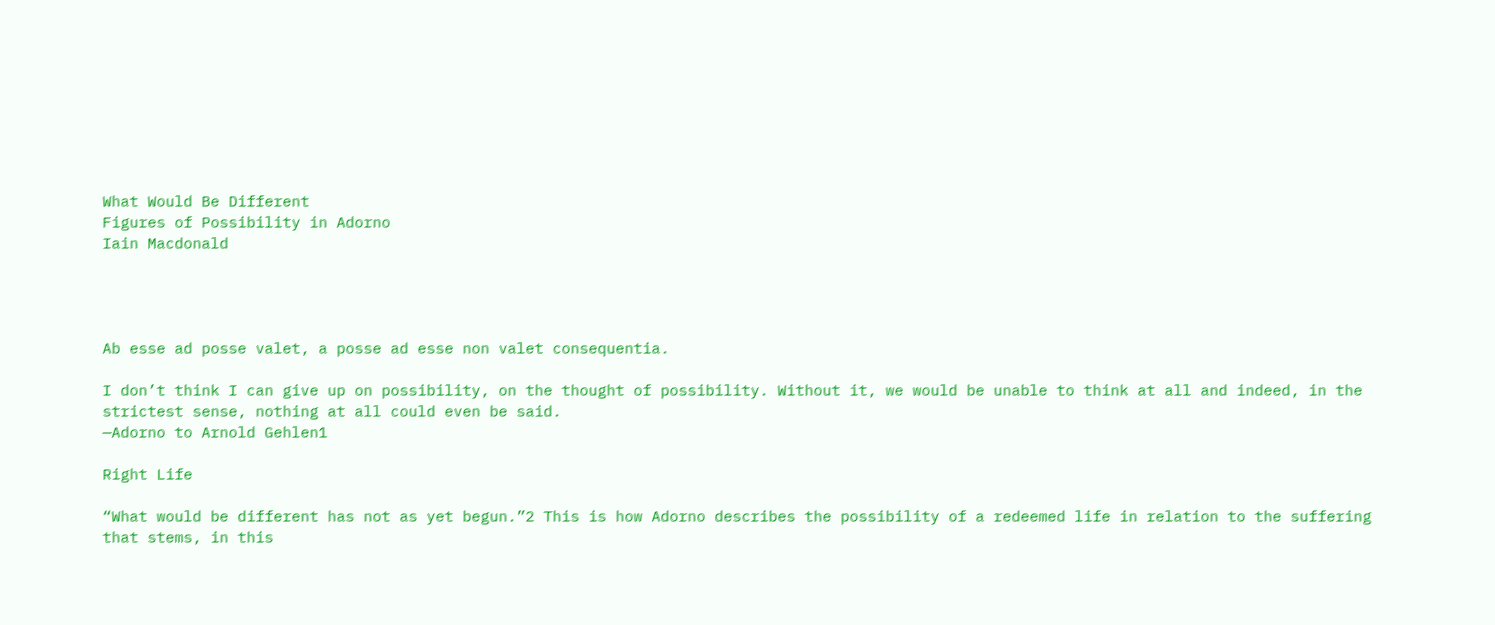What Would Be Different
Figures of Possibility in Adorno
Iain Macdonald




Ab esse ad posse valet, a posse ad esse non valet consequentia.

I don’t think I can give up on possibility, on the thought of possibility. Without it, we would be unable to think at all and indeed, in the strictest sense, nothing at all could even be said.
—Adorno to Arnold Gehlen1

Right Life

“What would be different has not as yet begun.”2 This is how Adorno describes the possibility of a redeemed life in relation to the suffering that stems, in this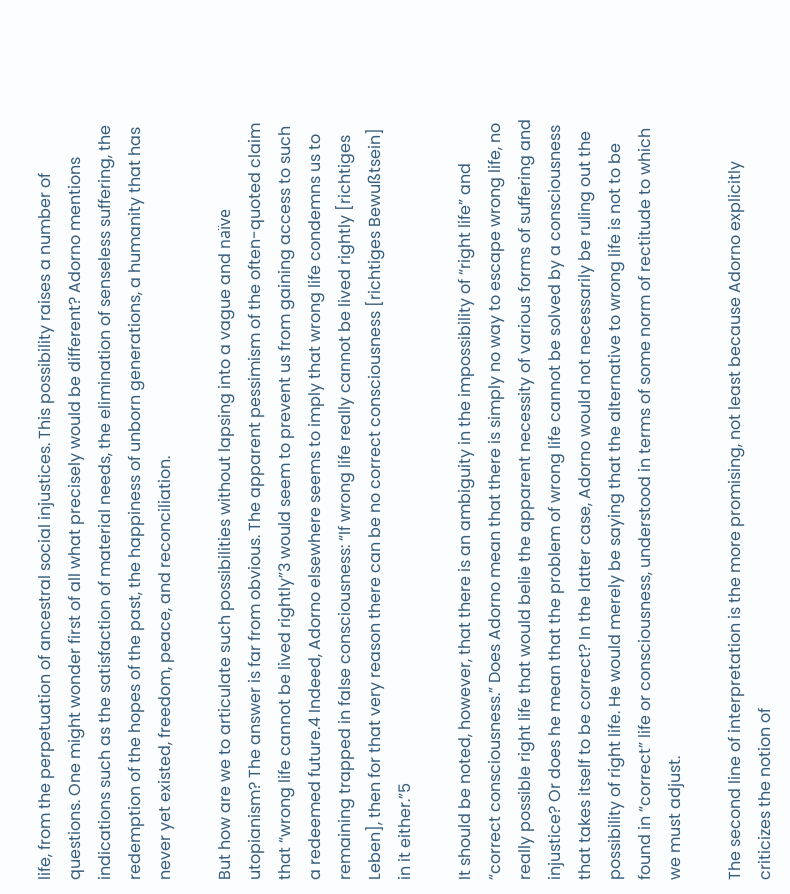life, from the perpetuation of ancestral social injustices. This possibility raises a number of questions. One might wonder first of all what precisely would be different? Adorno mentions indications such as the satisfaction of material needs, the elimination of senseless suffering, the redemption of the hopes of the past, the happiness of unborn generations, a humanity that has never yet existed, freedom, peace, and reconciliation.

But how are we to articulate such possibilities without lapsing into a vague and naïve utopianism? The answer is far from obvious. The apparent pessimism of the often-quoted claim that “wrong life cannot be lived rightly”3 would seem to prevent us from gaining access to such a redeemed future.4 Indeed, Adorno elsewhere seems to imply that wrong life condemns us to remaining trapped in false consciousness: “If wrong life really cannot be lived rightly [richtiges Leben], then for that very reason there can be no correct consciousness [richtiges Bewußtsein] in it either.”5

It should be noted, however, that there is an ambiguity in the impossibility of “right life” and “correct consciousness.” Does Adorno mean that there is simply no way to escape wrong life, no really possible right life that would belie the apparent necessity of various forms of suffering and injustice? Or does he mean that the problem of wrong life cannot be solved by a consciousness that takes itself to be correct? In the latter case, Adorno would not necessarily be ruling out the possibility of right life. He would merely be saying that the alternative to wrong life is not to be found in “correct” life or consciousness, understood in terms of some norm of rectitude to which we must adjust.

The second line of interpretation is the more promising, not least because Adorno explicitly criticizes the notion of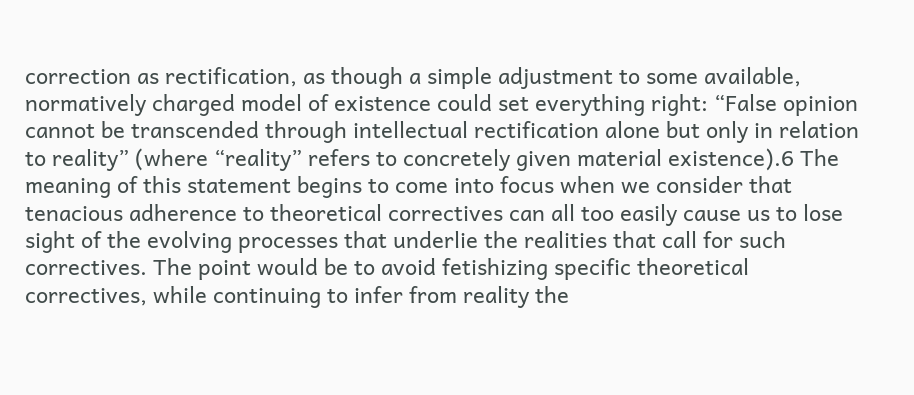correction as rectification, as though a simple adjustment to some available, normatively charged model of existence could set everything right: “False opinion cannot be transcended through intellectual rectification alone but only in relation to reality” (where “reality” refers to concretely given material existence).6 The meaning of this statement begins to come into focus when we consider that tenacious adherence to theoretical correctives can all too easily cause us to lose sight of the evolving processes that underlie the realities that call for such correctives. The point would be to avoid fetishizing specific theoretical correctives, while continuing to infer from reality the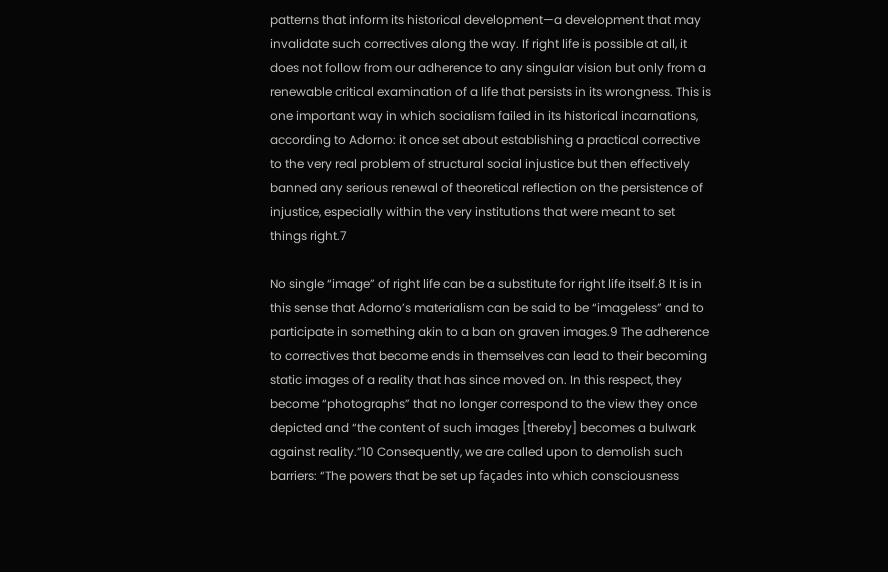patterns that inform its historical development—a development that may invalidate such correctives along the way. If right life is possible at all, it does not follow from our adherence to any singular vision but only from a renewable critical examination of a life that persists in its wrongness. This is one important way in which socialism failed in its historical incarnations, according to Adorno: it once set about establishing a practical corrective to the very real problem of structural social injustice but then effectively banned any serious renewal of theoretical reflection on the persistence of injustice, especially within the very institutions that were meant to set things right.7

No single “image” of right life can be a substitute for right life itself.8 It is in this sense that Adorno’s materialism can be said to be “imageless” and to participate in something akin to a ban on graven images.9 The adherence to correctives that become ends in themselves can lead to their becoming static images of a reality that has since moved on. In this respect, they become “photographs” that no longer correspond to the view they once depicted and “the content of such images [thereby] becomes a bulwark against reality.”10 Consequently, we are called upon to demolish such barriers: “The powers that be set up façades into which consciousness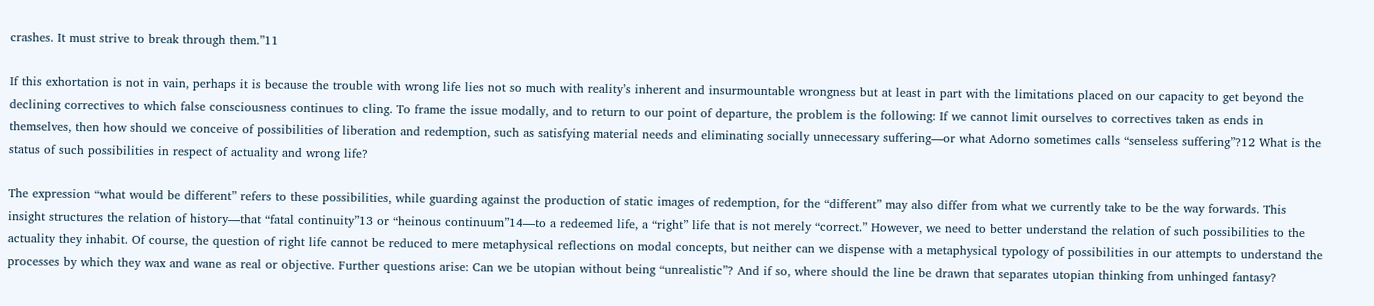crashes. It must strive to break through them.”11

If this exhortation is not in vain, perhaps it is because the trouble with wrong life lies not so much with reality’s inherent and insurmountable wrongness but at least in part with the limitations placed on our capacity to get beyond the declining correctives to which false consciousness continues to cling. To frame the issue modally, and to return to our point of departure, the problem is the following: If we cannot limit ourselves to correctives taken as ends in themselves, then how should we conceive of possibilities of liberation and redemption, such as satisfying material needs and eliminating socially unnecessary suffering—or what Adorno sometimes calls “senseless suffering”?12 What is the status of such possibilities in respect of actuality and wrong life?

The expression “what would be different” refers to these possibilities, while guarding against the production of static images of redemption, for the “different” may also differ from what we currently take to be the way forwards. This insight structures the relation of history—that “fatal continuity”13 or “heinous continuum”14—to a redeemed life, a “right” life that is not merely “correct.” However, we need to better understand the relation of such possibilities to the actuality they inhabit. Of course, the question of right life cannot be reduced to mere metaphysical reflections on modal concepts, but neither can we dispense with a metaphysical typology of possibilities in our attempts to understand the processes by which they wax and wane as real or objective. Further questions arise: Can we be utopian without being “unrealistic”? And if so, where should the line be drawn that separates utopian thinking from unhinged fantasy?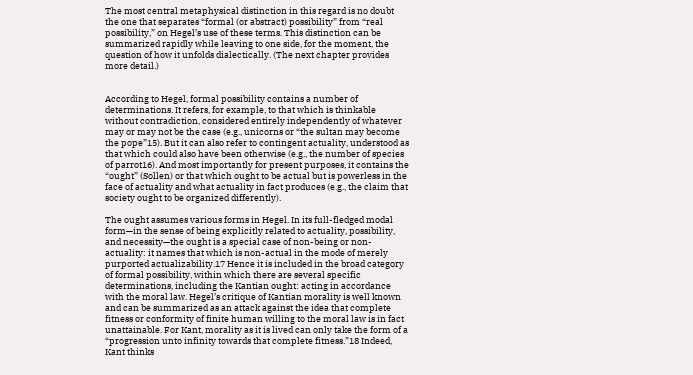The most central metaphysical distinction in this regard is no doubt the one that separates “formal (or abstract) possibility” from “real possibility,” on Hegel’s use of these terms. This distinction can be summarized rapidly while leaving to one side, for the moment, the question of how it unfolds dialectically. (The next chapter provides more detail.)


According to Hegel, formal possibility contains a number of determinations. It refers, for example, to that which is thinkable without contradiction, considered entirely independently of whatever may or may not be the case (e.g., unicorns or “the sultan may become the pope”15). But it can also refer to contingent actuality, understood as that which could also have been otherwise (e.g., the number of species of parrot16). And most importantly for present purposes, it contains the “ought” (Sollen) or that which ought to be actual but is powerless in the face of actuality and what actuality in fact produces (e.g., the claim that society ought to be organized differently).

The ought assumes various forms in Hegel. In its full-fledged modal form—in the sense of being explicitly related to actuality, possibility, and necessity—the ought is a special case of non-being or non-actuality: it names that which is non-actual in the mode of merely purported actualizability.17 Hence it is included in the broad category of formal possibility, within which there are several specific determinations, including the Kantian ought: acting in accordance with the moral law. Hegel’s critique of Kantian morality is well known and can be summarized as an attack against the idea that complete fitness or conformity of finite human willing to the moral law is in fact unattainable. For Kant, morality as it is lived can only take the form of a “progression unto infinity towards that complete fitness.”18 Indeed, Kant thinks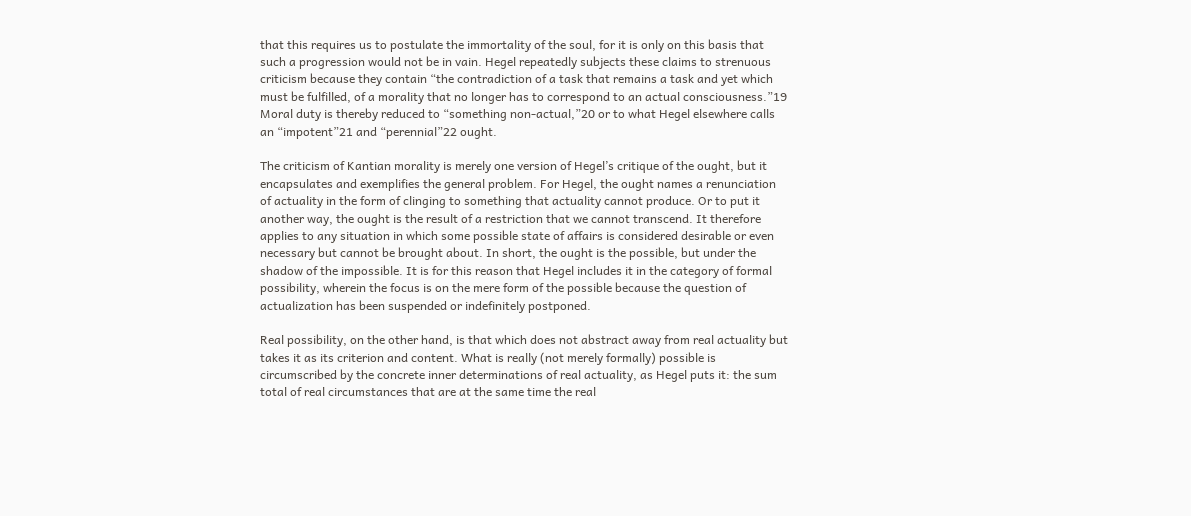that this requires us to postulate the immortality of the soul, for it is only on this basis that such a progression would not be in vain. Hegel repeatedly subjects these claims to strenuous criticism because they contain “the contradiction of a task that remains a task and yet which must be fulfilled, of a morality that no longer has to correspond to an actual consciousness.”19 Moral duty is thereby reduced to “something non-actual,”20 or to what Hegel elsewhere calls an “impotent”21 and “perennial”22 ought.

The criticism of Kantian morality is merely one version of Hegel’s critique of the ought, but it encapsulates and exemplifies the general problem. For Hegel, the ought names a renunciation of actuality in the form of clinging to something that actuality cannot produce. Or to put it another way, the ought is the result of a restriction that we cannot transcend. It therefore applies to any situation in which some possible state of affairs is considered desirable or even necessary but cannot be brought about. In short, the ought is the possible, but under the shadow of the impossible. It is for this reason that Hegel includes it in the category of formal possibility, wherein the focus is on the mere form of the possible because the question of actualization has been suspended or indefinitely postponed.

Real possibility, on the other hand, is that which does not abstract away from real actuality but takes it as its criterion and content. What is really (not merely formally) possible is circumscribed by the concrete inner determinations of real actuality, as Hegel puts it: the sum total of real circumstances that are at the same time the real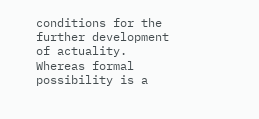conditions for the further development of actuality. Whereas formal possibility is a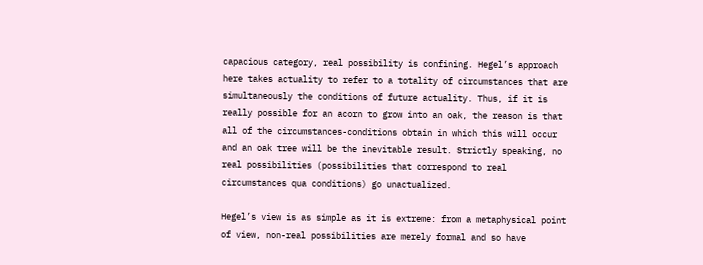capacious category, real possibility is confining. Hegel’s approach here takes actuality to refer to a totality of circumstances that are simultaneously the conditions of future actuality. Thus, if it is really possible for an acorn to grow into an oak, the reason is that all of the circumstances-conditions obtain in which this will occur and an oak tree will be the inevitable result. Strictly speaking, no real possibilities (possibilities that correspond to real circumstances qua conditions) go unactualized.

Hegel’s view is as simple as it is extreme: from a metaphysical point of view, non-real possibilities are merely formal and so have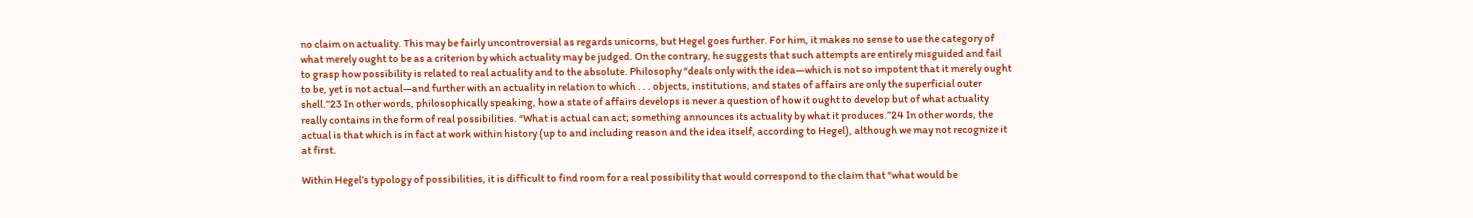no claim on actuality. This may be fairly uncontroversial as regards unicorns, but Hegel goes further. For him, it makes no sense to use the category of what merely ought to be as a criterion by which actuality may be judged. On the contrary, he suggests that such attempts are entirely misguided and fail to grasp how possibility is related to real actuality and to the absolute. Philosophy “deals only with the idea—which is not so impotent that it merely ought to be, yet is not actual—and further with an actuality in relation to which . . . objects, institutions, and states of affairs are only the superficial outer shell.”23 In other words, philosophically speaking, how a state of affairs develops is never a question of how it ought to develop but of what actuality really contains in the form of real possibilities. “What is actual can act; something announces its actuality by what it produces.”24 In other words, the actual is that which is in fact at work within history (up to and including reason and the idea itself, according to Hegel), although we may not recognize it at first.

Within Hegel’s typology of possibilities, it is difficult to find room for a real possibility that would correspond to the claim that “what would be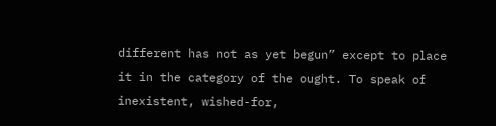different has not as yet begun” except to place it in the category of the ought. To speak of inexistent, wished-for,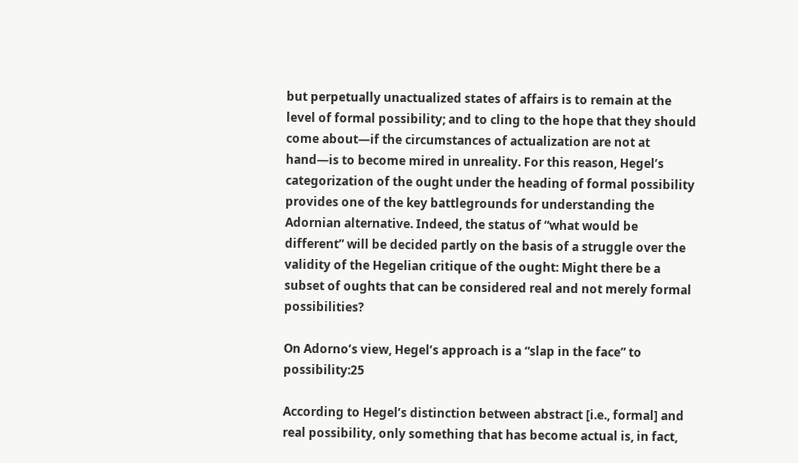but perpetually unactualized states of affairs is to remain at the level of formal possibility; and to cling to the hope that they should come about—if the circumstances of actualization are not at hand—is to become mired in unreality. For this reason, Hegel’s categorization of the ought under the heading of formal possibility provides one of the key battlegrounds for understanding the Adornian alternative. Indeed, the status of “what would be different” will be decided partly on the basis of a struggle over the validity of the Hegelian critique of the ought: Might there be a subset of oughts that can be considered real and not merely formal possibilities?

On Adorno’s view, Hegel’s approach is a “slap in the face” to possibility:25

According to Hegel’s distinction between abstract [i.e., formal] and real possibility, only something that has become actual is, in fact,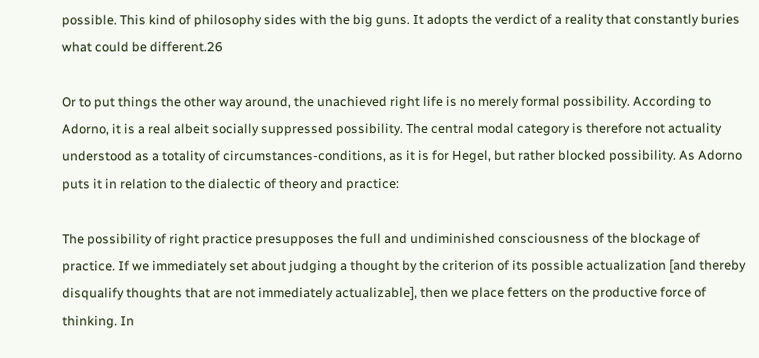possible. This kind of philosophy sides with the big guns. It adopts the verdict of a reality that constantly buries what could be different.26

Or to put things the other way around, the unachieved right life is no merely formal possibility. According to Adorno, it is a real albeit socially suppressed possibility. The central modal category is therefore not actuality understood as a totality of circumstances-conditions, as it is for Hegel, but rather blocked possibility. As Adorno puts it in relation to the dialectic of theory and practice:

The possibility of right practice presupposes the full and undiminished consciousness of the blockage of practice. If we immediately set about judging a thought by the criterion of its possible actualization [and thereby disqualify thoughts that are not immediately actualizable], then we place fetters on the productive force of thinking. In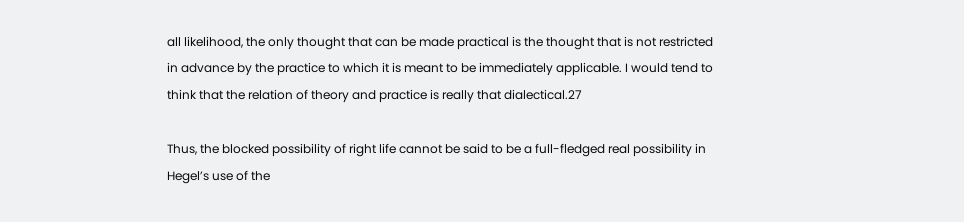all likelihood, the only thought that can be made practical is the thought that is not restricted in advance by the practice to which it is meant to be immediately applicable. I would tend to think that the relation of theory and practice is really that dialectical.27

Thus, the blocked possibility of right life cannot be said to be a full-fledged real possibility in Hegel’s use of the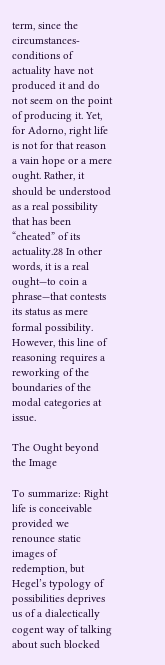term, since the circumstances-conditions of actuality have not produced it and do not seem on the point of producing it. Yet, for Adorno, right life is not for that reason a vain hope or a mere ought. Rather, it should be understood as a real possibility that has been “cheated” of its actuality.28 In other words, it is a real ought—to coin a phrase—that contests its status as mere formal possibility. However, this line of reasoning requires a reworking of the boundaries of the modal categories at issue.

The Ought beyond the Image

To summarize: Right life is conceivable provided we renounce static images of redemption, but Hegel’s typology of possibilities deprives us of a dialectically cogent way of talking about such blocked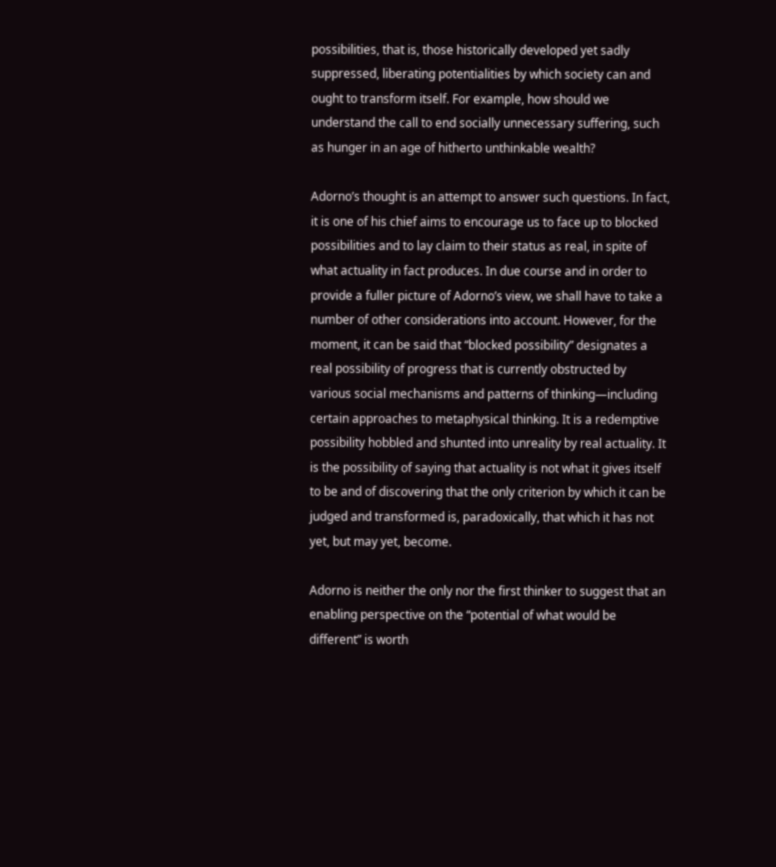possibilities, that is, those historically developed yet sadly suppressed, liberating potentialities by which society can and ought to transform itself. For example, how should we understand the call to end socially unnecessary suffering, such as hunger in an age of hitherto unthinkable wealth?

Adorno’s thought is an attempt to answer such questions. In fact, it is one of his chief aims to encourage us to face up to blocked possibilities and to lay claim to their status as real, in spite of what actuality in fact produces. In due course and in order to provide a fuller picture of Adorno’s view, we shall have to take a number of other considerations into account. However, for the moment, it can be said that “blocked possibility” designates a real possibility of progress that is currently obstructed by various social mechanisms and patterns of thinking—including certain approaches to metaphysical thinking. It is a redemptive possibility hobbled and shunted into unreality by real actuality. It is the possibility of saying that actuality is not what it gives itself to be and of discovering that the only criterion by which it can be judged and transformed is, paradoxically, that which it has not yet, but may yet, become.

Adorno is neither the only nor the first thinker to suggest that an enabling perspective on the “potential of what would be different” is worth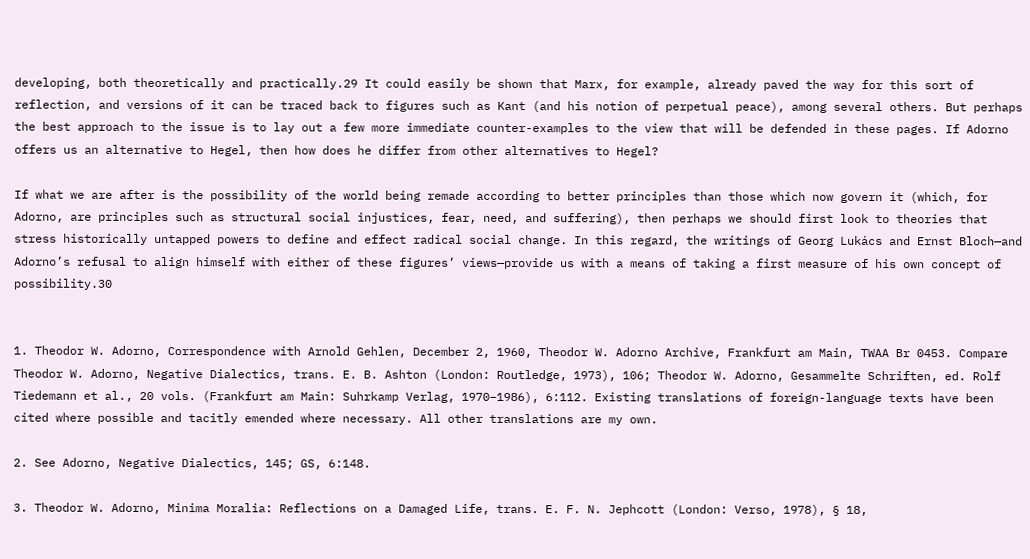developing, both theoretically and practically.29 It could easily be shown that Marx, for example, already paved the way for this sort of reflection, and versions of it can be traced back to figures such as Kant (and his notion of perpetual peace), among several others. But perhaps the best approach to the issue is to lay out a few more immediate counter-examples to the view that will be defended in these pages. If Adorno offers us an alternative to Hegel, then how does he differ from other alternatives to Hegel?

If what we are after is the possibility of the world being remade according to better principles than those which now govern it (which, for Adorno, are principles such as structural social injustices, fear, need, and suffering), then perhaps we should first look to theories that stress historically untapped powers to define and effect radical social change. In this regard, the writings of Georg Lukács and Ernst Bloch—and Adorno’s refusal to align himself with either of these figures’ views—provide us with a means of taking a first measure of his own concept of possibility.30


1. Theodor W. Adorno, Correspondence with Arnold Gehlen, December 2, 1960, Theodor W. Adorno Archive, Frankfurt am Main, TWAA Br 0453. Compare Theodor W. Adorno, Negative Dialectics, trans. E. B. Ashton (London: Routledge, 1973), 106; Theodor W. Adorno, Gesammelte Schriften, ed. Rolf Tiedemann et al., 20 vols. (Frankfurt am Main: Suhrkamp Verlag, 1970–1986), 6:112. Existing translations of foreign-language texts have been cited where possible and tacitly emended where necessary. All other translations are my own.

2. See Adorno, Negative Dialectics, 145; GS, 6:148.

3. Theodor W. Adorno, Minima Moralia: Reflections on a Damaged Life, trans. E. F. N. Jephcott (London: Verso, 1978), § 18,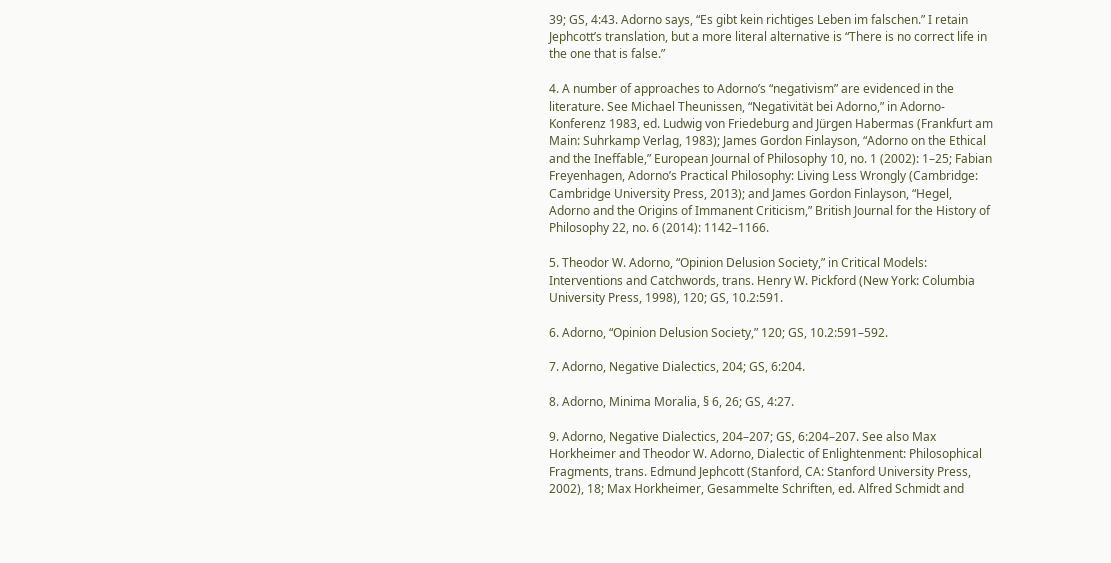39; GS, 4:43. Adorno says, “Es gibt kein richtiges Leben im falschen.” I retain Jephcott’s translation, but a more literal alternative is “There is no correct life in the one that is false.”

4. A number of approaches to Adorno’s “negativism” are evidenced in the literature. See Michael Theunissen, “Negativität bei Adorno,” in Adorno-Konferenz 1983, ed. Ludwig von Friedeburg and Jürgen Habermas (Frankfurt am Main: Suhrkamp Verlag, 1983); James Gordon Finlayson, “Adorno on the Ethical and the Ineffable,” European Journal of Philosophy 10, no. 1 (2002): 1–25; Fabian Freyenhagen, Adorno’s Practical Philosophy: Living Less Wrongly (Cambridge: Cambridge University Press, 2013); and James Gordon Finlayson, “Hegel, Adorno and the Origins of Immanent Criticism,” British Journal for the History of Philosophy 22, no. 6 (2014): 1142–1166.

5. Theodor W. Adorno, “Opinion Delusion Society,” in Critical Models: Interventions and Catchwords, trans. Henry W. Pickford (New York: Columbia University Press, 1998), 120; GS, 10.2:591.

6. Adorno, “Opinion Delusion Society,” 120; GS, 10.2:591–592.

7. Adorno, Negative Dialectics, 204; GS, 6:204.

8. Adorno, Minima Moralia, § 6, 26; GS, 4:27.

9. Adorno, Negative Dialectics, 204–207; GS, 6:204–207. See also Max Horkheimer and Theodor W. Adorno, Dialectic of Enlightenment: Philosophical Fragments, trans. Edmund Jephcott (Stanford, CA: Stanford University Press, 2002), 18; Max Horkheimer, Gesammelte Schriften, ed. Alfred Schmidt and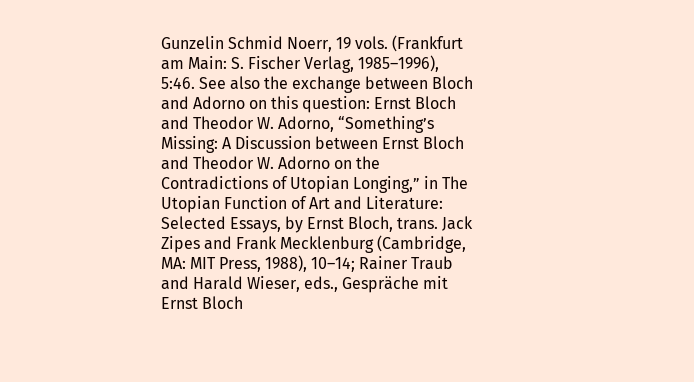Gunzelin Schmid Noerr, 19 vols. (Frankfurt am Main: S. Fischer Verlag, 1985–1996), 5:46. See also the exchange between Bloch and Adorno on this question: Ernst Bloch and Theodor W. Adorno, “Something’s Missing: A Discussion between Ernst Bloch and Theodor W. Adorno on the Contradictions of Utopian Longing,” in The Utopian Function of Art and Literature: Selected Essays, by Ernst Bloch, trans. Jack Zipes and Frank Mecklenburg (Cambridge, MA: MIT Press, 1988), 10–14; Rainer Traub and Harald Wieser, eds., Gespräche mit Ernst Bloch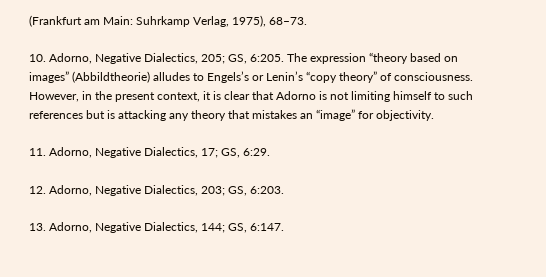(Frankfurt am Main: Suhrkamp Verlag, 1975), 68–73.

10. Adorno, Negative Dialectics, 205; GS, 6:205. The expression “theory based on images” (Abbildtheorie) alludes to Engels’s or Lenin’s “copy theory” of consciousness. However, in the present context, it is clear that Adorno is not limiting himself to such references but is attacking any theory that mistakes an “image” for objectivity.

11. Adorno, Negative Dialectics, 17; GS, 6:29.

12. Adorno, Negative Dialectics, 203; GS, 6:203.

13. Adorno, Negative Dialectics, 144; GS, 6:147.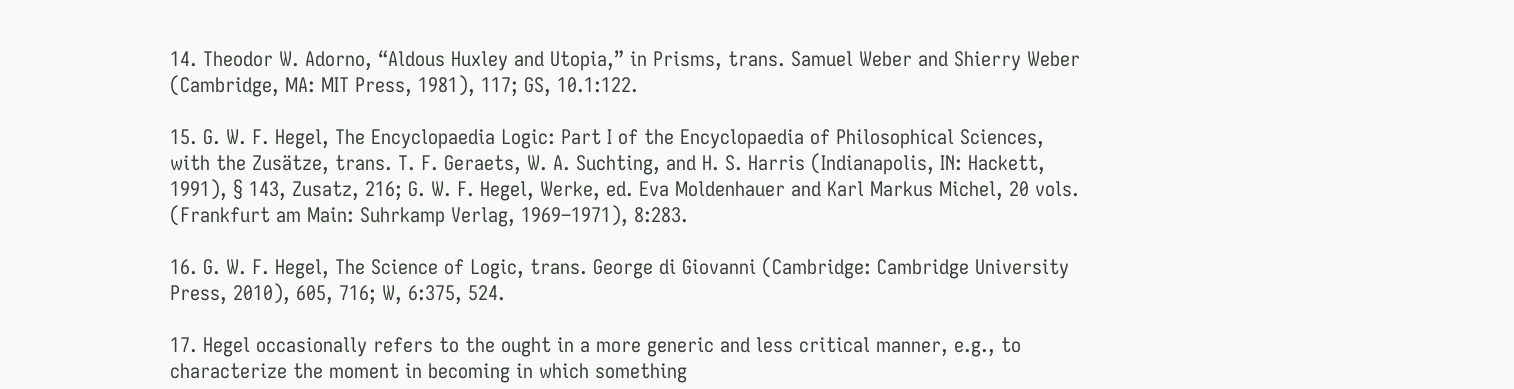14. Theodor W. Adorno, “Aldous Huxley and Utopia,” in Prisms, trans. Samuel Weber and Shierry Weber (Cambridge, MA: MIT Press, 1981), 117; GS, 10.1:122.

15. G. W. F. Hegel, The Encyclopaedia Logic: Part I of the Encyclopaedia of Philosophical Sciences, with the Zusätze, trans. T. F. Geraets, W. A. Suchting, and H. S. Harris (Indianapolis, IN: Hackett, 1991), § 143, Zusatz, 216; G. W. F. Hegel, Werke, ed. Eva Moldenhauer and Karl Markus Michel, 20 vols. (Frankfurt am Main: Suhrkamp Verlag, 1969–1971), 8:283.

16. G. W. F. Hegel, The Science of Logic, trans. George di Giovanni (Cambridge: Cambridge University Press, 2010), 605, 716; W, 6:375, 524.

17. Hegel occasionally refers to the ought in a more generic and less critical manner, e.g., to characterize the moment in becoming in which something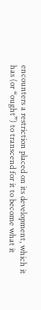encounters a restriction placed on its development, which it has (or “ought”) to transcend for it to become what it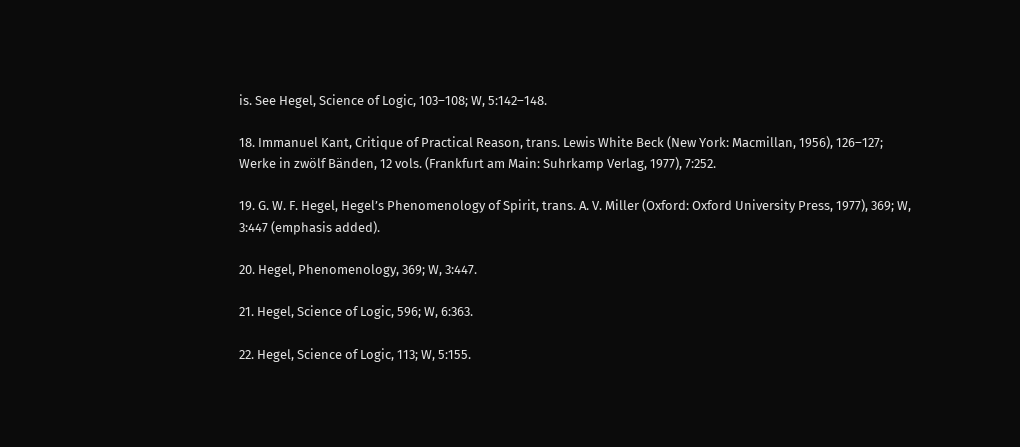is. See Hegel, Science of Logic, 103–108; W, 5:142–148.

18. Immanuel Kant, Critique of Practical Reason, trans. Lewis White Beck (New York: Macmillan, 1956), 126–127; Werke in zwölf Bänden, 12 vols. (Frankfurt am Main: Suhrkamp Verlag, 1977), 7:252.

19. G. W. F. Hegel, Hegel’s Phenomenology of Spirit, trans. A. V. Miller (Oxford: Oxford University Press, 1977), 369; W, 3:447 (emphasis added).

20. Hegel, Phenomenology, 369; W, 3:447.

21. Hegel, Science of Logic, 596; W, 6:363.

22. Hegel, Science of Logic, 113; W, 5:155.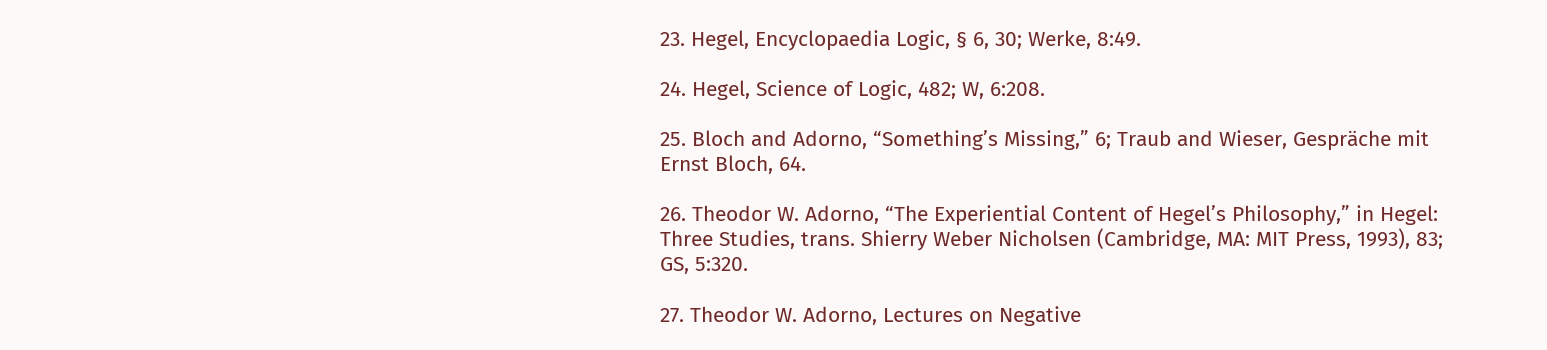23. Hegel, Encyclopaedia Logic, § 6, 30; Werke, 8:49.

24. Hegel, Science of Logic, 482; W, 6:208.

25. Bloch and Adorno, “Something’s Missing,” 6; Traub and Wieser, Gespräche mit Ernst Bloch, 64.

26. Theodor W. Adorno, “The Experiential Content of Hegel’s Philosophy,” in Hegel: Three Studies, trans. Shierry Weber Nicholsen (Cambridge, MA: MIT Press, 1993), 83; GS, 5:320.

27. Theodor W. Adorno, Lectures on Negative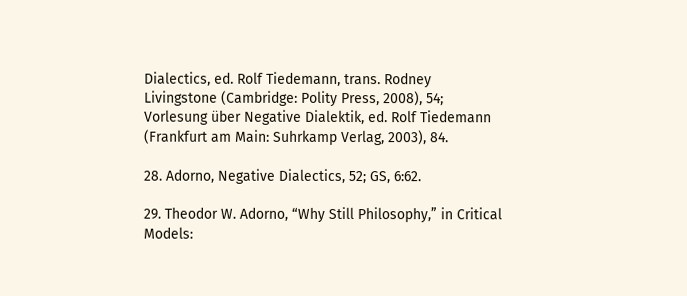Dialectics, ed. Rolf Tiedemann, trans. Rodney Livingstone (Cambridge: Polity Press, 2008), 54; Vorlesung über Negative Dialektik, ed. Rolf Tiedemann (Frankfurt am Main: Suhrkamp Verlag, 2003), 84.

28. Adorno, Negative Dialectics, 52; GS, 6:62.

29. Theodor W. Adorno, “Why Still Philosophy,” in Critical Models: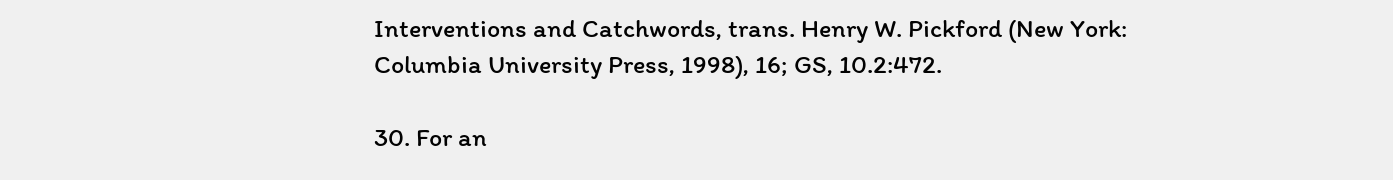Interventions and Catchwords, trans. Henry W. Pickford (New York: Columbia University Press, 1998), 16; GS, 10.2:472.

30. For an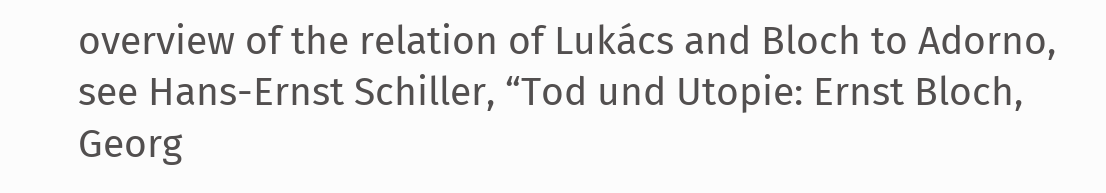overview of the relation of Lukács and Bloch to Adorno, see Hans-Ernst Schiller, “Tod und Utopie: Ernst Bloch, Georg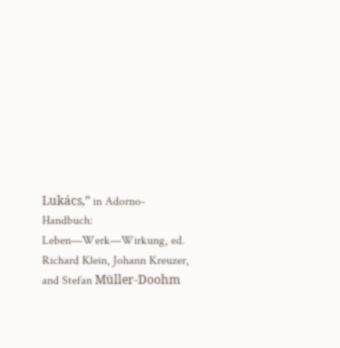Lukács,” in Adorno-Handbuch: Leben—Werk—Wirkung, ed. Richard Klein, Johann Kreuzer, and Stefan Müller-Doohm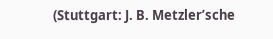(Stuttgart: J. B. Metzler’sche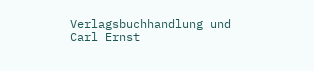Verlagsbuchhandlung und Carl Ernst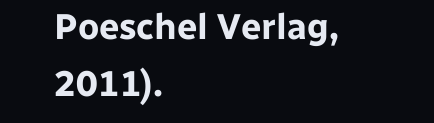Poeschel Verlag, 2011).